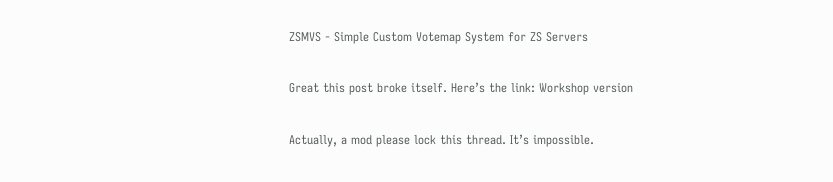ZSMVS - Simple Custom Votemap System for ZS Servers

Great this post broke itself. Here’s the link: Workshop version

Actually, a mod please lock this thread. It’s impossible.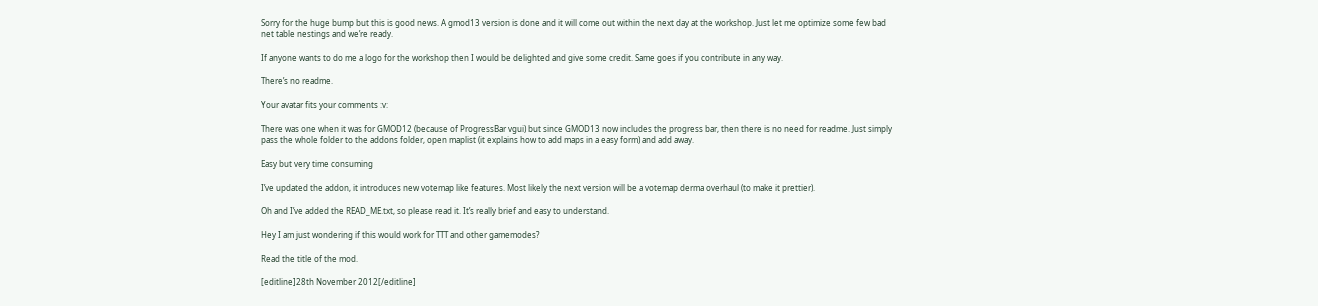Sorry for the huge bump but this is good news. A gmod13 version is done and it will come out within the next day at the workshop. Just let me optimize some few bad net table nestings and we’re ready.

If anyone wants to do me a logo for the workshop then I would be delighted and give some credit. Same goes if you contribute in any way.

There’s no readme.

Your avatar fits your comments :v:

There was one when it was for GMOD12 (because of ProgressBar vgui) but since GMOD13 now includes the progress bar, then there is no need for readme. Just simply pass the whole folder to the addons folder, open maplist (it explains how to add maps in a easy form) and add away.

Easy but very time consuming

I’ve updated the addon, it introduces new votemap like features. Most likely the next version will be a votemap derma overhaul (to make it prettier).

Oh and I’ve added the READ_ME.txt, so please read it. It’s really brief and easy to understand.

Hey I am just wondering if this would work for TTT and other gamemodes?

Read the title of the mod.

[editline]28th November 2012[/editline]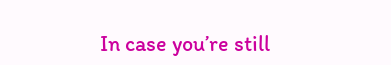In case you’re still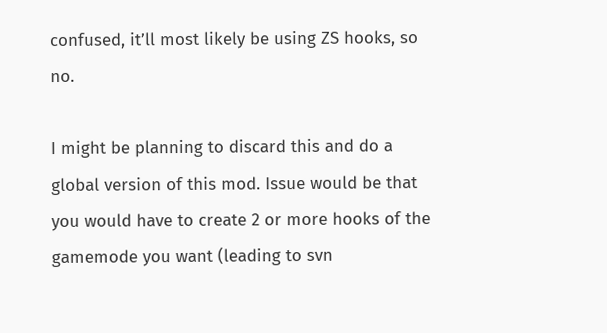confused, it’ll most likely be using ZS hooks, so no.

I might be planning to discard this and do a global version of this mod. Issue would be that you would have to create 2 or more hooks of the gamemode you want (leading to svn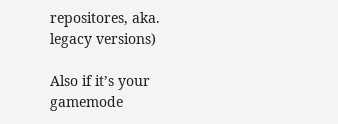repositores, aka. legacy versions)

Also if it’s your gamemode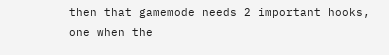then that gamemode needs 2 important hooks, one when the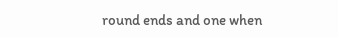round ends and one when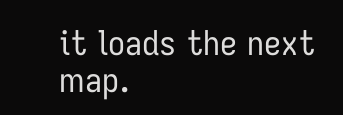it loads the next map.